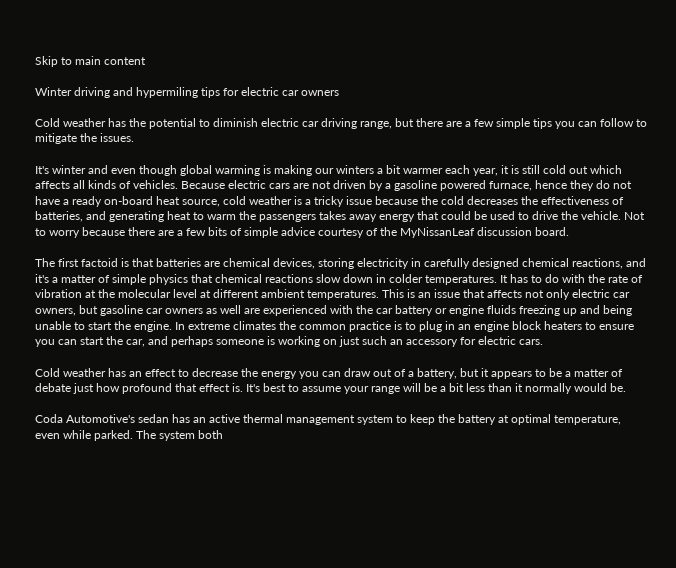Skip to main content

Winter driving and hypermiling tips for electric car owners

Cold weather has the potential to diminish electric car driving range, but there are a few simple tips you can follow to mitigate the issues.

It's winter and even though global warming is making our winters a bit warmer each year, it is still cold out which affects all kinds of vehicles. Because electric cars are not driven by a gasoline powered furnace, hence they do not have a ready on-board heat source, cold weather is a tricky issue because the cold decreases the effectiveness of batteries, and generating heat to warm the passengers takes away energy that could be used to drive the vehicle. Not to worry because there are a few bits of simple advice courtesy of the MyNissanLeaf discussion board.

The first factoid is that batteries are chemical devices, storing electricity in carefully designed chemical reactions, and it's a matter of simple physics that chemical reactions slow down in colder temperatures. It has to do with the rate of vibration at the molecular level at different ambient temperatures. This is an issue that affects not only electric car owners, but gasoline car owners as well are experienced with the car battery or engine fluids freezing up and being unable to start the engine. In extreme climates the common practice is to plug in an engine block heaters to ensure you can start the car, and perhaps someone is working on just such an accessory for electric cars.

Cold weather has an effect to decrease the energy you can draw out of a battery, but it appears to be a matter of debate just how profound that effect is. It's best to assume your range will be a bit less than it normally would be.

Coda Automotive's sedan has an active thermal management system to keep the battery at optimal temperature, even while parked. The system both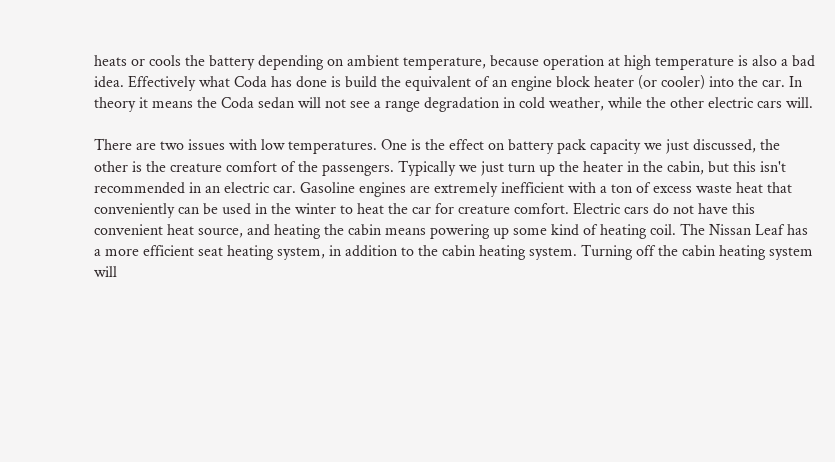heats or cools the battery depending on ambient temperature, because operation at high temperature is also a bad idea. Effectively what Coda has done is build the equivalent of an engine block heater (or cooler) into the car. In theory it means the Coda sedan will not see a range degradation in cold weather, while the other electric cars will.

There are two issues with low temperatures. One is the effect on battery pack capacity we just discussed, the other is the creature comfort of the passengers. Typically we just turn up the heater in the cabin, but this isn't recommended in an electric car. Gasoline engines are extremely inefficient with a ton of excess waste heat that conveniently can be used in the winter to heat the car for creature comfort. Electric cars do not have this convenient heat source, and heating the cabin means powering up some kind of heating coil. The Nissan Leaf has a more efficient seat heating system, in addition to the cabin heating system. Turning off the cabin heating system will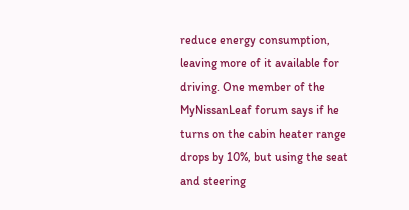reduce energy consumption, leaving more of it available for driving. One member of the MyNissanLeaf forum says if he turns on the cabin heater range drops by 10%, but using the seat and steering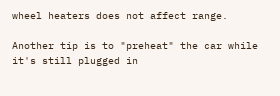wheel heaters does not affect range.

Another tip is to "preheat" the car while it's still plugged in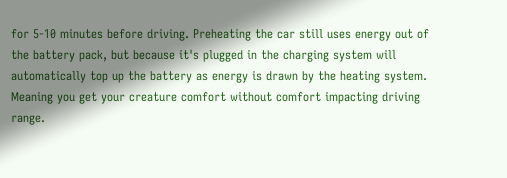for 5-10 minutes before driving. Preheating the car still uses energy out of the battery pack, but because it's plugged in the charging system will automatically top up the battery as energy is drawn by the heating system. Meaning you get your creature comfort without comfort impacting driving range.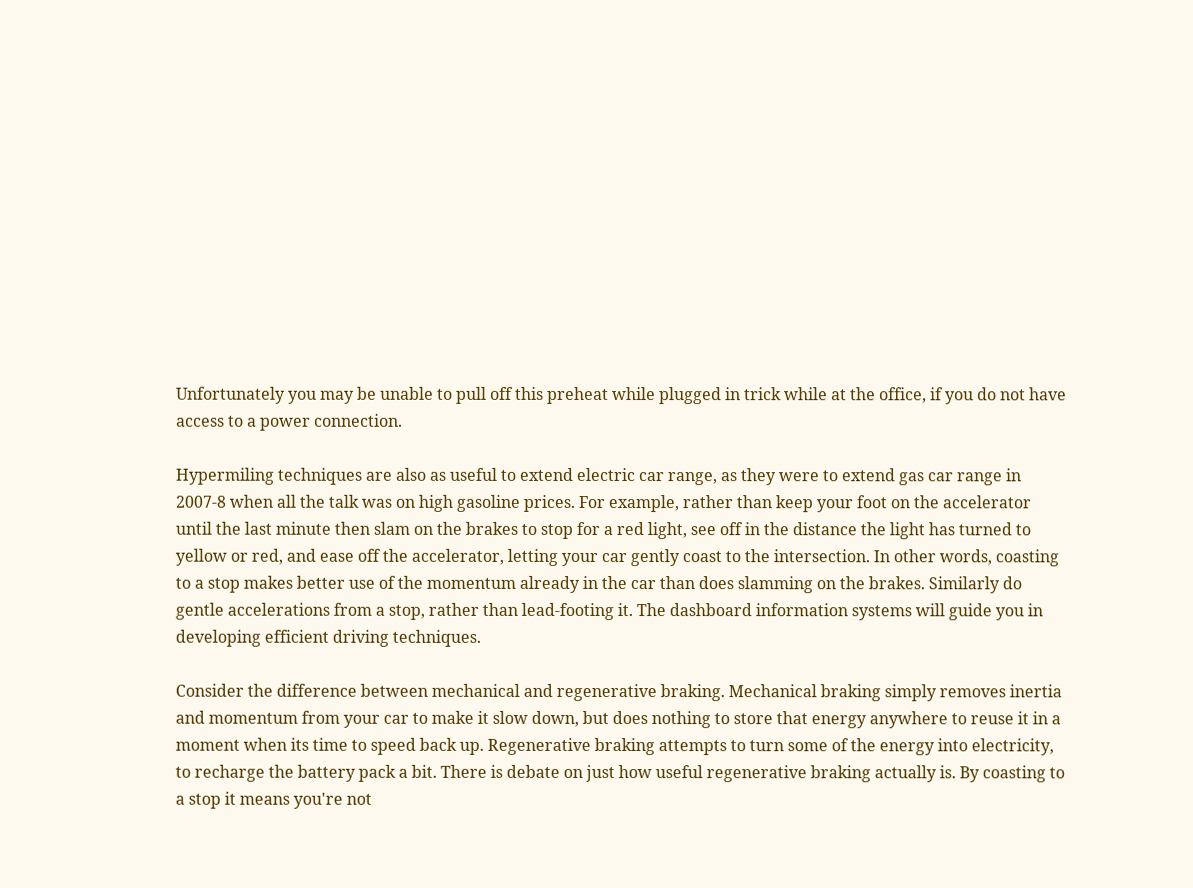Unfortunately you may be unable to pull off this preheat while plugged in trick while at the office, if you do not have access to a power connection.

Hypermiling techniques are also as useful to extend electric car range, as they were to extend gas car range in 2007-8 when all the talk was on high gasoline prices. For example, rather than keep your foot on the accelerator until the last minute then slam on the brakes to stop for a red light, see off in the distance the light has turned to yellow or red, and ease off the accelerator, letting your car gently coast to the intersection. In other words, coasting to a stop makes better use of the momentum already in the car than does slamming on the brakes. Similarly do gentle accelerations from a stop, rather than lead-footing it. The dashboard information systems will guide you in developing efficient driving techniques.

Consider the difference between mechanical and regenerative braking. Mechanical braking simply removes inertia and momentum from your car to make it slow down, but does nothing to store that energy anywhere to reuse it in a moment when its time to speed back up. Regenerative braking attempts to turn some of the energy into electricity, to recharge the battery pack a bit. There is debate on just how useful regenerative braking actually is. By coasting to a stop it means you're not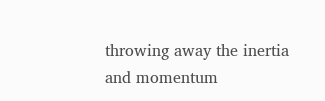throwing away the inertia and momentum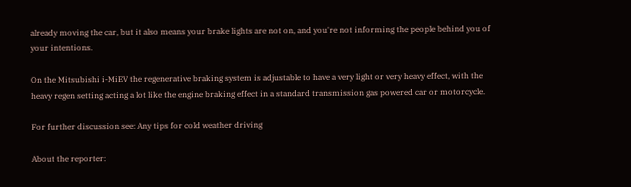already moving the car, but it also means your brake lights are not on, and you're not informing the people behind you of your intentions.

On the Mitsubishi i-MiEV the regenerative braking system is adjustable to have a very light or very heavy effect, with the heavy regen setting acting a lot like the engine braking effect in a standard transmission gas powered car or motorcycle.

For further discussion see: Any tips for cold weather driving

About the reporter: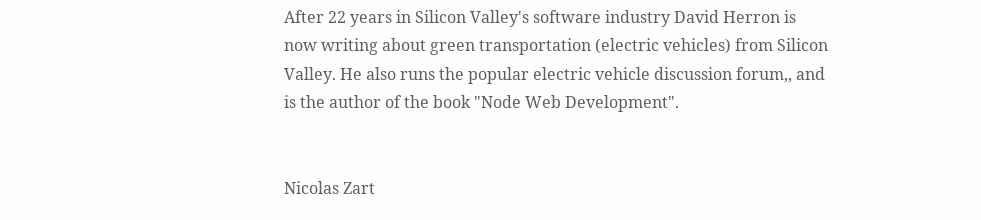After 22 years in Silicon Valley's software industry David Herron is now writing about green transportation (electric vehicles) from Silicon Valley. He also runs the popular electric vehicle discussion forum,, and is the author of the book "Node Web Development".


Nicolas Zart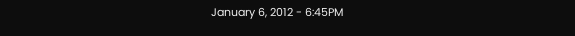January 6, 2012 - 6:45PM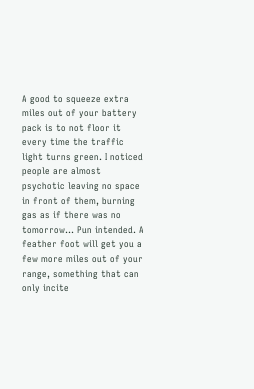A good to squeeze extra miles out of your battery pack is to not floor it every time the traffic light turns green. I noticed people are almost psychotic leaving no space in front of them, burning gas as if there was no tomorrow... Pun intended. A feather foot will get you a few more miles out of your range, something that can only incite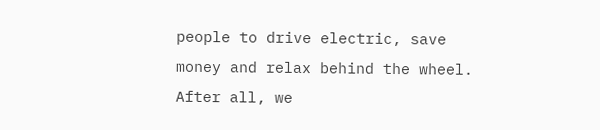people to drive electric, save money and relax behind the wheel. After all, we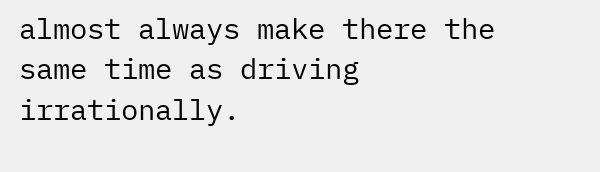almost always make there the same time as driving irrationally.